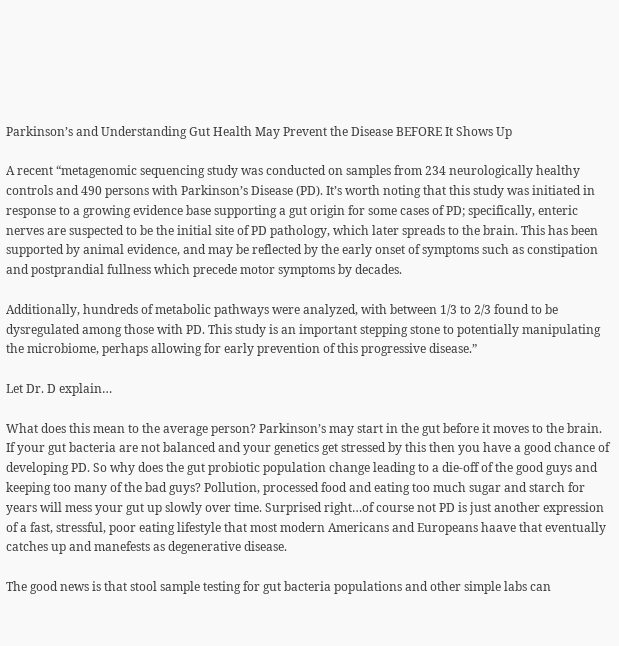Parkinson’s and Understanding Gut Health May Prevent the Disease BEFORE It Shows Up

A recent “metagenomic sequencing study was conducted on samples from 234 neurologically healthy controls and 490 persons with Parkinson’s Disease (PD). It’s worth noting that this study was initiated in response to a growing evidence base supporting a gut origin for some cases of PD; specifically, enteric nerves are suspected to be the initial site of PD pathology, which later spreads to the brain. This has been supported by animal evidence, and may be reflected by the early onset of symptoms such as constipation and postprandial fullness which precede motor symptoms by decades.

Additionally, hundreds of metabolic pathways were analyzed, with between 1/3 to 2/3 found to be dysregulated among those with PD. This study is an important stepping stone to potentially manipulating the microbiome, perhaps allowing for early prevention of this progressive disease.”

Let Dr. D explain…

What does this mean to the average person? Parkinson’s may start in the gut before it moves to the brain. If your gut bacteria are not balanced and your genetics get stressed by this then you have a good chance of developing PD. So why does the gut probiotic population change leading to a die-off of the good guys and keeping too many of the bad guys? Pollution, processed food and eating too much sugar and starch for years will mess your gut up slowly over time. Surprised right…of course not PD is just another expression of a fast, stressful, poor eating lifestyle that most modern Americans and Europeans haave that eventually catches up and manefests as degenerative disease.

The good news is that stool sample testing for gut bacteria populations and other simple labs can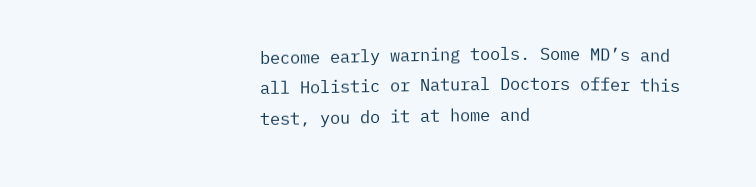become early warning tools. Some MD’s and all Holistic or Natural Doctors offer this test, you do it at home and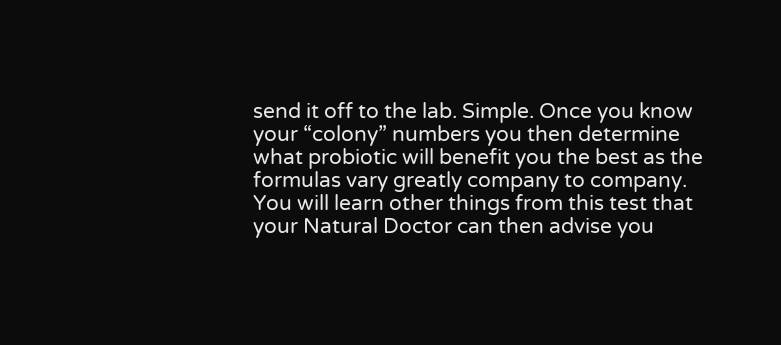send it off to the lab. Simple. Once you know your “colony” numbers you then determine what probiotic will benefit you the best as the formulas vary greatly company to company. You will learn other things from this test that your Natural Doctor can then advise you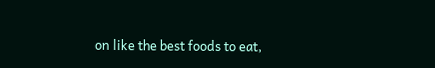on like the best foods to eat,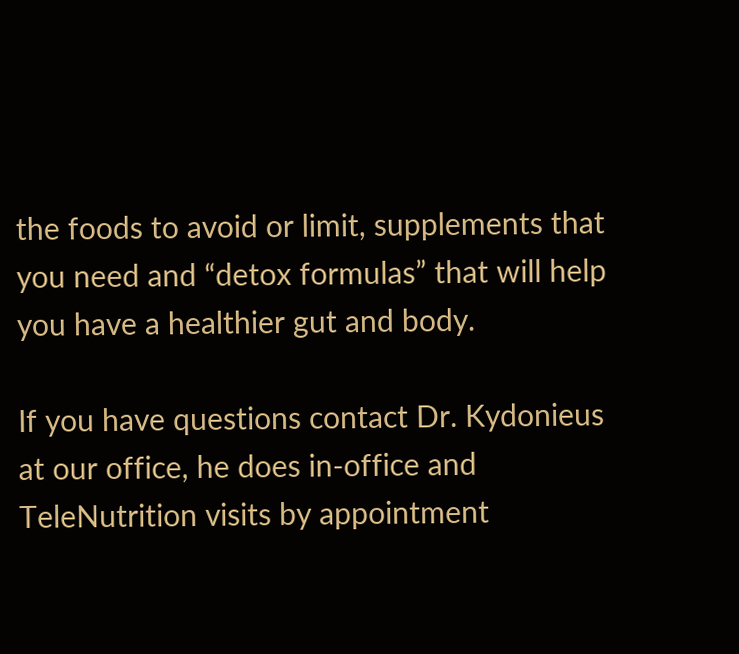the foods to avoid or limit, supplements that you need and “detox formulas” that will help you have a healthier gut and body.

If you have questions contact Dr. Kydonieus at our office, he does in-office and TeleNutrition visits by appointment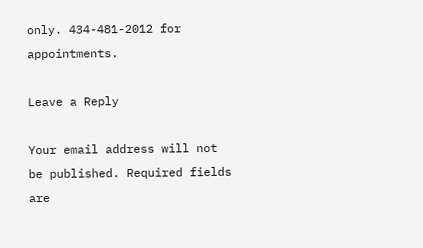only. 434-481-2012 for appointments.

Leave a Reply

Your email address will not be published. Required fields are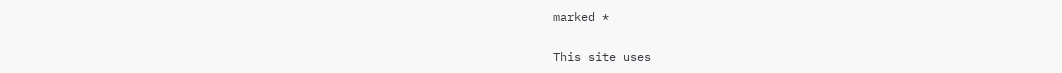marked *

This site uses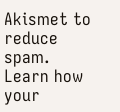Akismet to reduce spam. Learn how your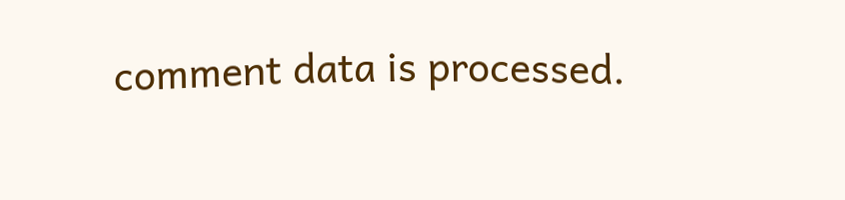comment data is processed.